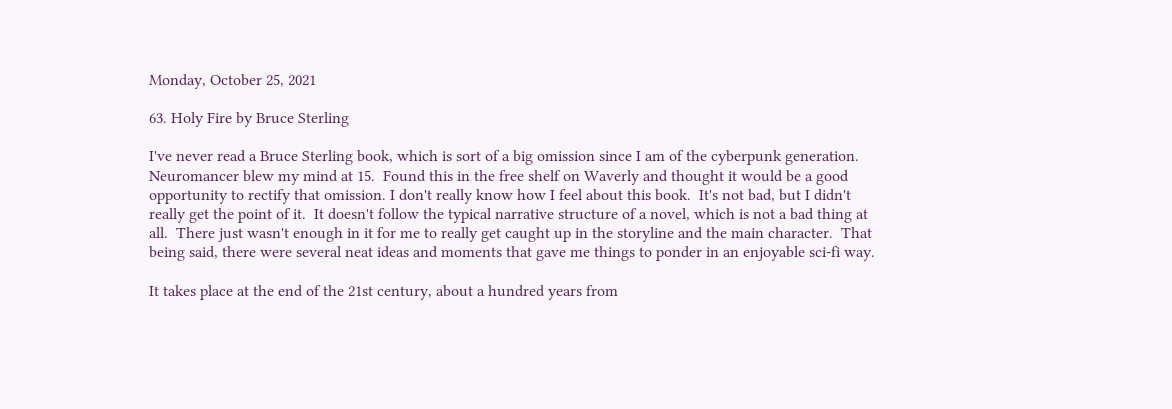Monday, October 25, 2021

63. Holy Fire by Bruce Sterling

I've never read a Bruce Sterling book, which is sort of a big omission since I am of the cyberpunk generation.  Neuromancer blew my mind at 15.  Found this in the free shelf on Waverly and thought it would be a good opportunity to rectify that omission. I don't really know how I feel about this book.  It's not bad, but I didn't really get the point of it.  It doesn't follow the typical narrative structure of a novel, which is not a bad thing at all.  There just wasn't enough in it for me to really get caught up in the storyline and the main character.  That being said, there were several neat ideas and moments that gave me things to ponder in an enjoyable sci-fi way.

It takes place at the end of the 21st century, about a hundred years from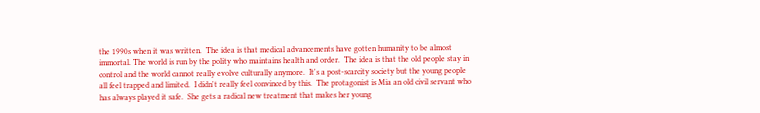the 1990s when it was written.  The idea is that medical advancements have gotten humanity to be almost immortal. The world is run by the polity who maintains health and order.  The idea is that the old people stay in control and the world cannot really evolve culturally anymore.  It's a post-scarcity society but the young people all feel trapped and limited.  I didn't really feel convinced by this.  The protagonist is Mia an old civil servant who has always played it safe.  She gets a radical new treatment that makes her young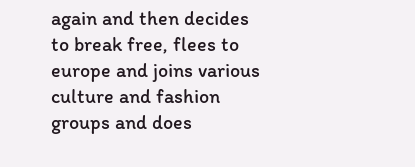again and then decides to break free, flees to europe and joins various culture and fashion groups and does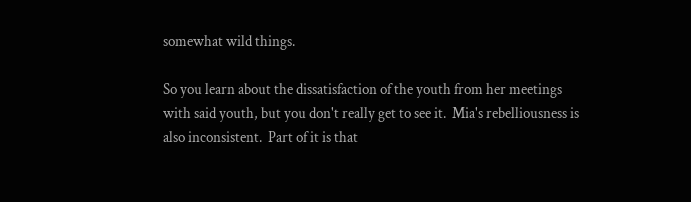somewhat wild things.

So you learn about the dissatisfaction of the youth from her meetings with said youth, but you don't really get to see it.  Mia's rebelliousness is also inconsistent.  Part of it is that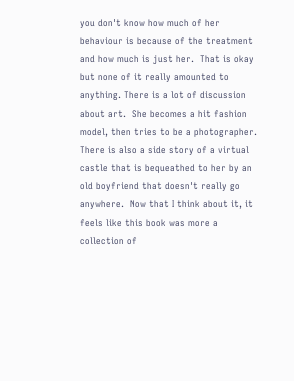you don't know how much of her behaviour is because of the treatment and how much is just her.  That is okay but none of it really amounted to anything. There is a lot of discussion about art.  She becomes a hit fashion model, then tries to be a photographer.  There is also a side story of a virtual castle that is bequeathed to her by an old boyfriend that doesn't really go anywhere.  Now that I think about it, it feels like this book was more a collection of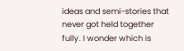ideas and semi-stories that never got held together fully. I wonder which is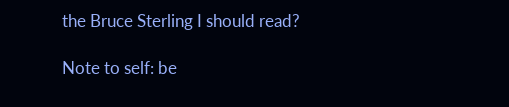the Bruce Sterling I should read?

Note to self: be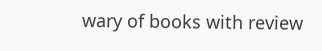wary of books with review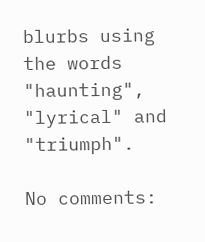blurbs using the words "haunting", "lyrical" and "triumph".

No comments: